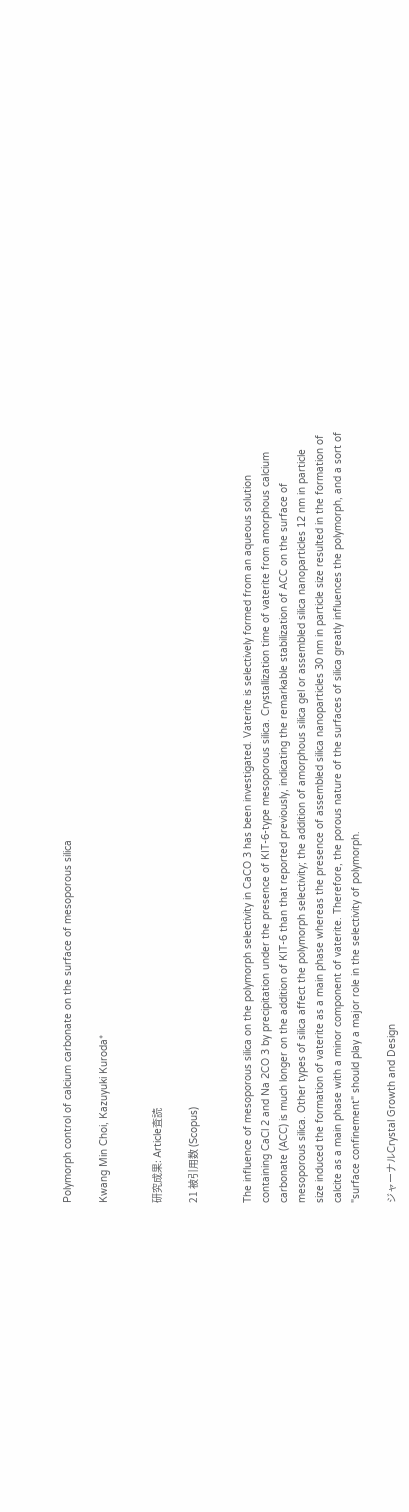Polymorph control of calcium carbonate on the surface of mesoporous silica

Kwang Min Choi, Kazuyuki Kuroda*


研究成果: Article査読

21 被引用数 (Scopus)


The influence of mesoporous silica on the polymorph selectivity in CaCO 3 has been investigated. Vaterite is selectively formed from an aqueous solution containing CaCl 2 and Na 2CO 3 by precipitation under the presence of KIT-6-type mesoporous silica. Crystallization time of vaterite from amorphous calcium carbonate (ACC) is much longer on the addition of KIT-6 than that reported previously, indicating the remarkable stabilization of ACC on the surface of mesoporous silica. Other types of silica affect the polymorph selectivity; the addition of amorphous silica gel or assembled silica nanoparticles 12 nm in particle size induced the formation of vaterite as a main phase whereas the presence of assembled silica nanoparticles 30 nm in particle size resulted in the formation of calcite as a main phase with a minor component of vaterite. Therefore, the porous nature of the surfaces of silica greatly influences the polymorph, and a sort of "surface confinement" should play a major role in the selectivity of polymorph.

ジャーナルCrystal Growth and Design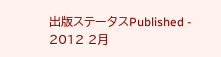出版ステータスPublished - 2012 2月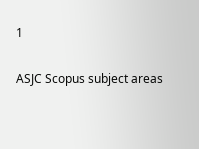1

ASJC Scopus subject areas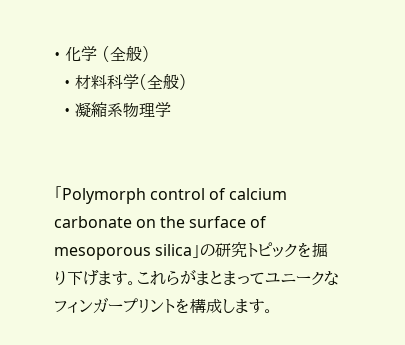• 化学 (全般)
  • 材料科学(全般)
  • 凝縮系物理学


「Polymorph control of calcium carbonate on the surface of mesoporous silica」の研究トピックを掘り下げます。これらがまとまってユニークなフィンガープリントを構成します。